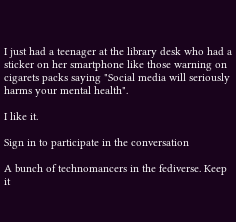I just had a teenager at the library desk who had a sticker on her smartphone like those warning on cigarets packs saying "Social media will seriously harms your mental health".

I like it.

Sign in to participate in the conversation

A bunch of technomancers in the fediverse. Keep it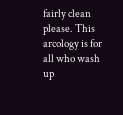fairly clean please. This arcology is for all who wash up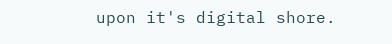upon it's digital shore.